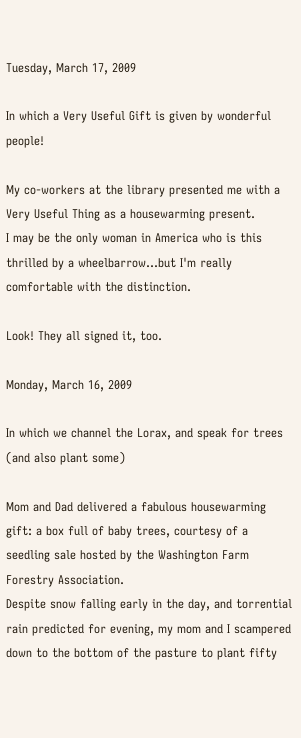Tuesday, March 17, 2009

In which a Very Useful Gift is given by wonderful people!

My co-workers at the library presented me with a Very Useful Thing as a housewarming present.
I may be the only woman in America who is this thrilled by a wheelbarrow...but I'm really comfortable with the distinction.

Look! They all signed it, too.

Monday, March 16, 2009

In which we channel the Lorax, and speak for trees (and also plant some)

Mom and Dad delivered a fabulous housewarming gift: a box full of baby trees, courtesy of a seedling sale hosted by the Washington Farm Forestry Association.
Despite snow falling early in the day, and torrential rain predicted for evening, my mom and I scampered down to the bottom of the pasture to plant fifty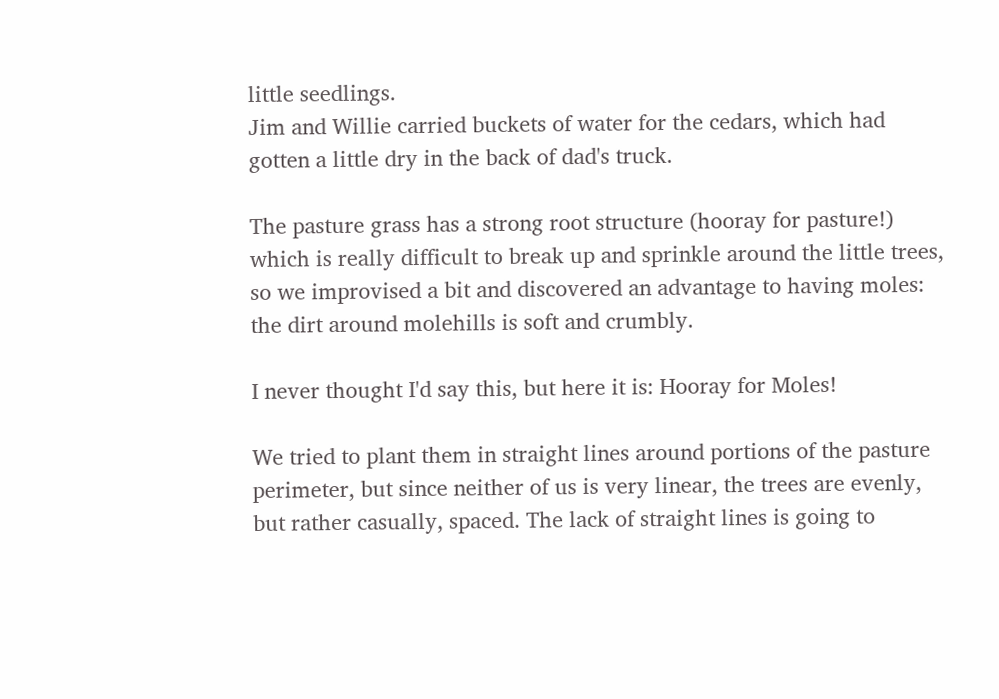little seedlings.
Jim and Willie carried buckets of water for the cedars, which had gotten a little dry in the back of dad's truck.

The pasture grass has a strong root structure (hooray for pasture!) which is really difficult to break up and sprinkle around the little trees, so we improvised a bit and discovered an advantage to having moles: the dirt around molehills is soft and crumbly.

I never thought I'd say this, but here it is: Hooray for Moles!

We tried to plant them in straight lines around portions of the pasture perimeter, but since neither of us is very linear, the trees are evenly, but rather casually, spaced. The lack of straight lines is going to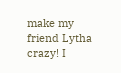make my friend Lytha crazy! I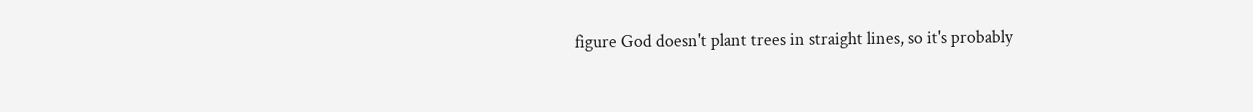figure God doesn't plant trees in straight lines, so it's probably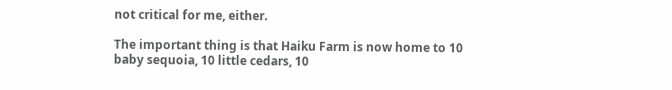not critical for me, either.

The important thing is that Haiku Farm is now home to 10 baby sequoia, 10 little cedars, 10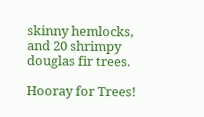skinny hemlocks, and 20 shrimpy douglas fir trees.

Hooray for Trees!